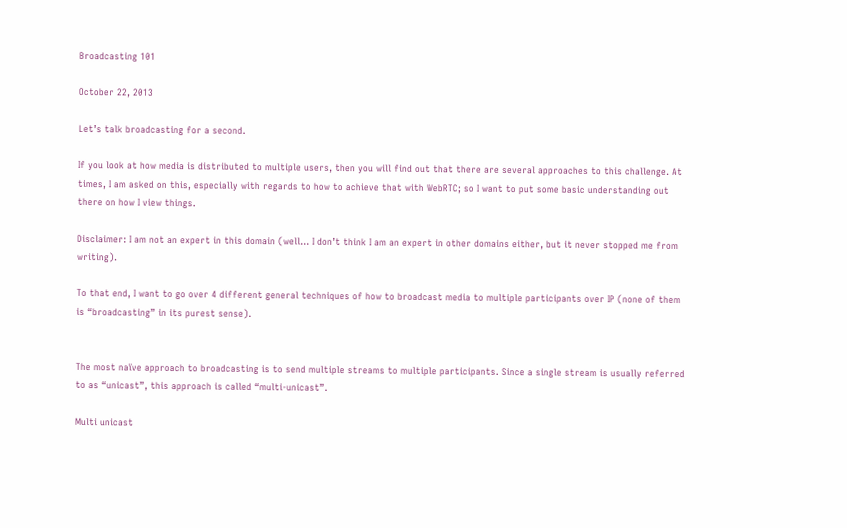Broadcasting 101

October 22, 2013

Let’s talk broadcasting for a second.

If you look at how media is distributed to multiple users, then you will find out that there are several approaches to this challenge. At times, I am asked on this, especially with regards to how to achieve that with WebRTC; so I want to put some basic understanding out there on how I view things.

Disclaimer: I am not an expert in this domain (well… I don’t think I am an expert in other domains either, but it never stopped me from writing).

To that end, I want to go over 4 different general techniques of how to broadcast media to multiple participants over IP (none of them is “broadcasting” in its purest sense).


The most naïve approach to broadcasting is to send multiple streams to multiple participants. Since a single stream is usually referred to as “unicast”, this approach is called “multi-unicast”.

Multi unicast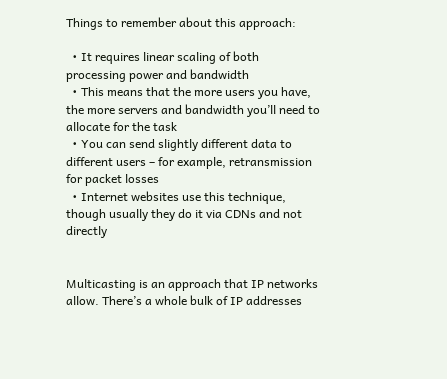Things to remember about this approach:

  • It requires linear scaling of both processing power and bandwidth
  • This means that the more users you have, the more servers and bandwidth you’ll need to allocate for the task
  • You can send slightly different data to different users – for example, retransmission for packet losses
  • Internet websites use this technique, though usually they do it via CDNs and not directly


Multicasting is an approach that IP networks allow. There’s a whole bulk of IP addresses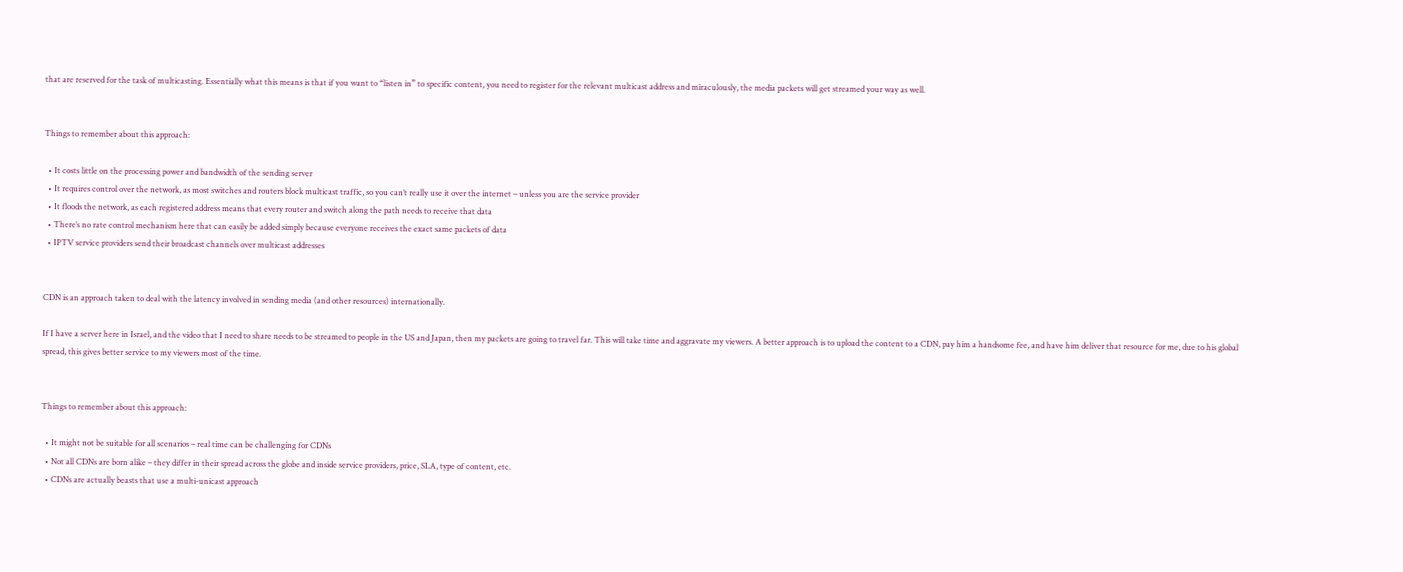that are reserved for the task of multicasting. Essentially what this means is that if you want to “listen in” to specific content, you need to register for the relevant multicast address and miraculously, the media packets will get streamed your way as well.


Things to remember about this approach:

  • It costs little on the processing power and bandwidth of the sending server
  • It requires control over the network, as most switches and routers block multicast traffic, so you can’t really use it over the internet – unless you are the service provider
  • It floods the network, as each registered address means that every router and switch along the path needs to receive that data
  • There’s no rate control mechanism here that can easily be added simply because everyone receives the exact same packets of data
  • IPTV service providers send their broadcast channels over multicast addresses


CDN is an approach taken to deal with the latency involved in sending media (and other resources) internationally.

If I have a server here in Israel, and the video that I need to share needs to be streamed to people in the US and Japan, then my packets are going to travel far. This will take time and aggravate my viewers. A better approach is to upload the content to a CDN, pay him a handsome fee, and have him deliver that resource for me, due to his global spread, this gives better service to my viewers most of the time.


Things to remember about this approach:

  • It might not be suitable for all scenarios – real time can be challenging for CDNs
  • Not all CDNs are born alike – they differ in their spread across the globe and inside service providers, price, SLA, type of content, etc.
  • CDNs are actually beasts that use a multi-unicast approach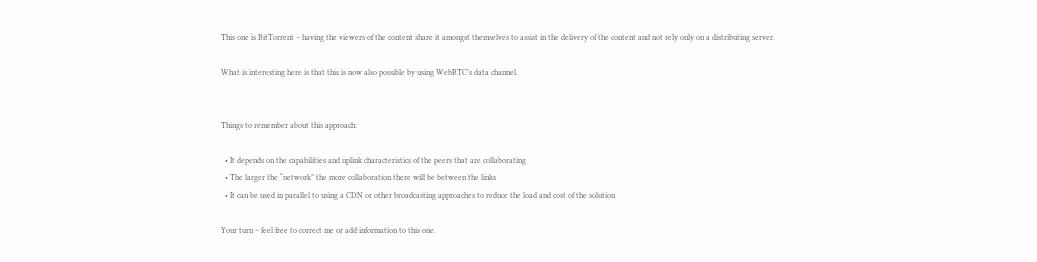This one is BitTorrent – having the viewers of the content share it amongst themselves to assist in the delivery of the content and not rely only on a distributing server.

What is interesting here is that this is now also possible by using WebRTC’s data channel.


Things to remember about this approach:

  • It depends on the capabilities and uplink characteristics of the peers that are collaborating
  • The larger the “network” the more collaboration there will be between the links
  • It can be used in parallel to using a CDN or other broadcasting approaches to reduce the load and cost of the solution

Your turn – feel free to correct me or add information to this one.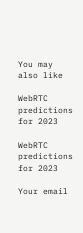You may also like

WebRTC predictions for 2023

WebRTC predictions for 2023

Your email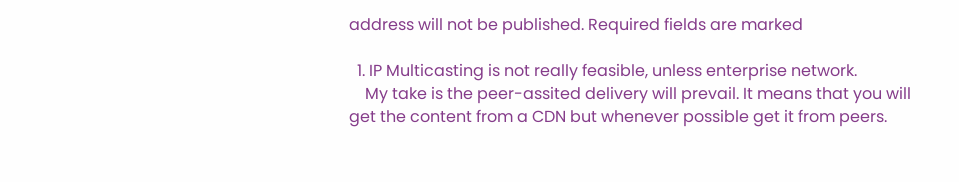address will not be published. Required fields are marked

  1. IP Multicasting is not really feasible, unless enterprise network.
    My take is the peer-assited delivery will prevail. It means that you will get the content from a CDN but whenever possible get it from peers.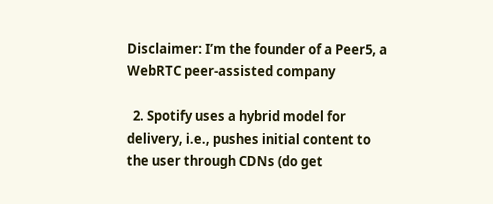Disclaimer: I’m the founder of a Peer5, a WebRTC peer-assisted company

  2. Spotify uses a hybrid model for delivery, i.e., pushes initial content to the user through CDNs (do get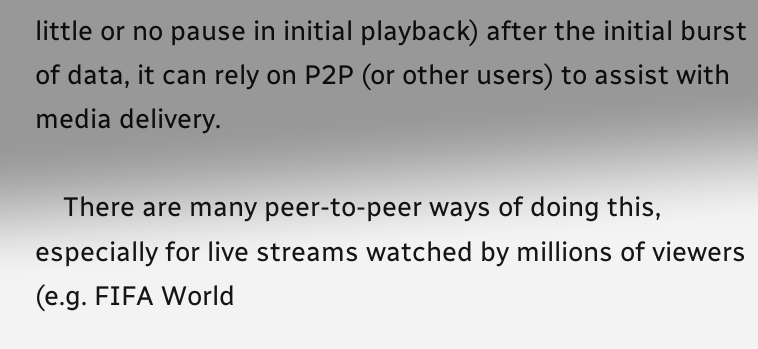little or no pause in initial playback) after the initial burst of data, it can rely on P2P (or other users) to assist with media delivery.

    There are many peer-to-peer ways of doing this, especially for live streams watched by millions of viewers (e.g. FIFA World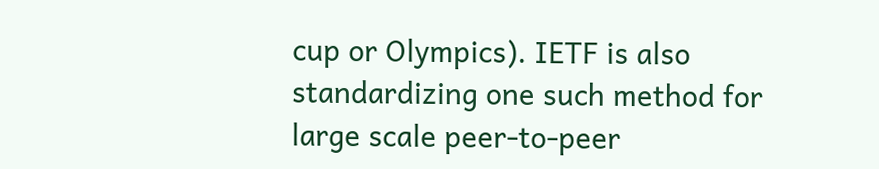cup or Olympics). IETF is also standardizing one such method for large scale peer-to-peer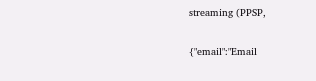streaming (PPSP,

{"email":"Email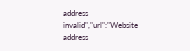address invalid","url":"Website address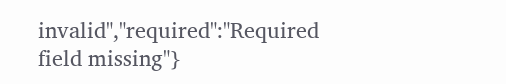invalid","required":"Required field missing"}